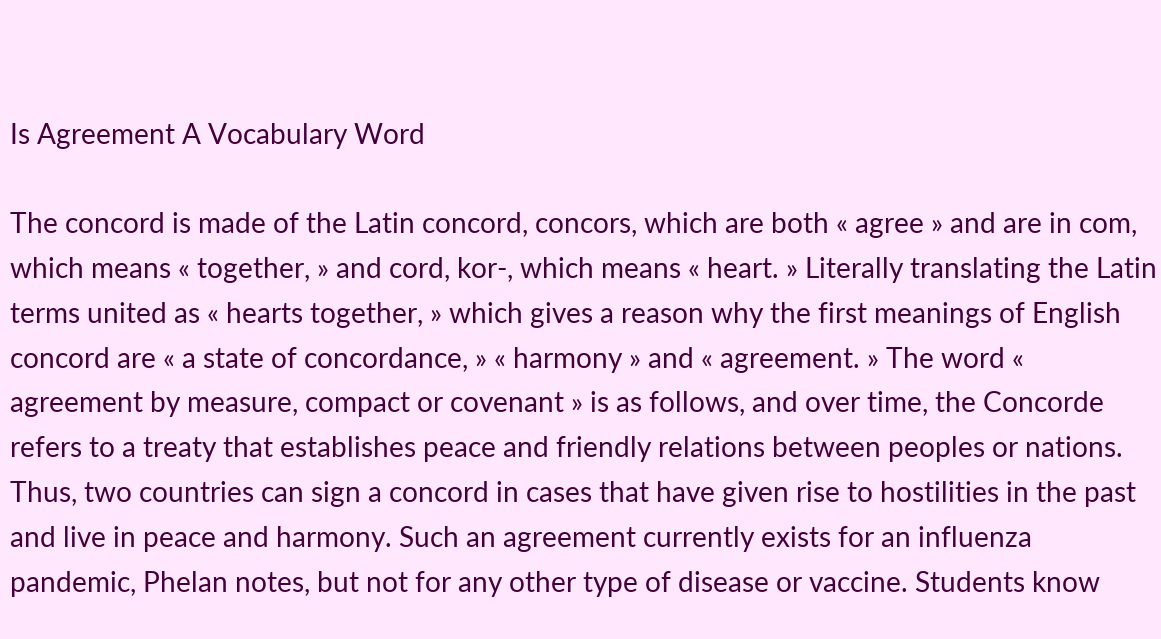Is Agreement A Vocabulary Word

The concord is made of the Latin concord, concors, which are both « agree » and are in com, which means « together, » and cord, kor-, which means « heart. » Literally translating the Latin terms united as « hearts together, » which gives a reason why the first meanings of English concord are « a state of concordance, » « harmony » and « agreement. » The word « agreement by measure, compact or covenant » is as follows, and over time, the Concorde refers to a treaty that establishes peace and friendly relations between peoples or nations. Thus, two countries can sign a concord in cases that have given rise to hostilities in the past and live in peace and harmony. Such an agreement currently exists for an influenza pandemic, Phelan notes, but not for any other type of disease or vaccine. Students know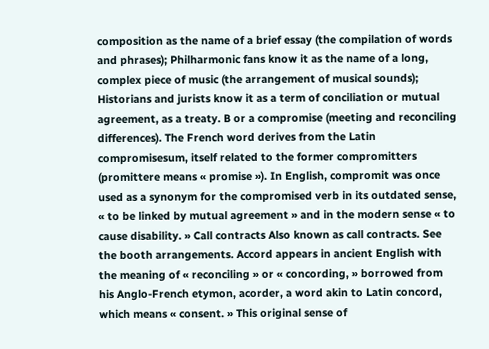composition as the name of a brief essay (the compilation of words and phrases); Philharmonic fans know it as the name of a long, complex piece of music (the arrangement of musical sounds); Historians and jurists know it as a term of conciliation or mutual agreement, as a treaty. B or a compromise (meeting and reconciling differences). The French word derives from the Latin compromisesum, itself related to the former compromitters (promittere means « promise »). In English, compromit was once used as a synonym for the compromised verb in its outdated sense, « to be linked by mutual agreement » and in the modern sense « to cause disability. » Call contracts Also known as call contracts. See the booth arrangements. Accord appears in ancient English with the meaning of « reconciling » or « concording, » borrowed from his Anglo-French etymon, acorder, a word akin to Latin concord, which means « consent. » This original sense of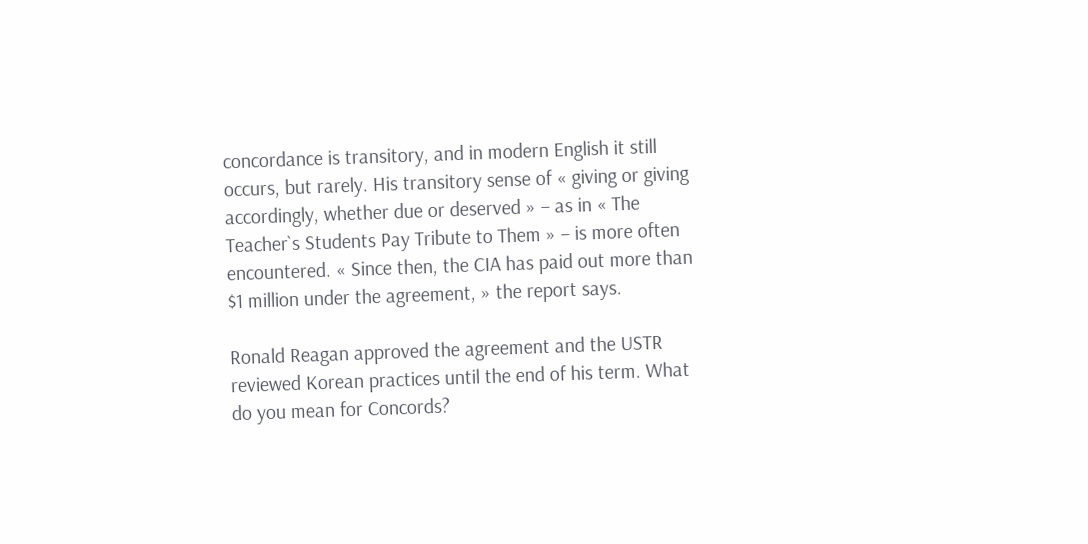concordance is transitory, and in modern English it still occurs, but rarely. His transitory sense of « giving or giving accordingly, whether due or deserved » – as in « The Teacher`s Students Pay Tribute to Them » – is more often encountered. « Since then, the CIA has paid out more than $1 million under the agreement, » the report says.

Ronald Reagan approved the agreement and the USTR reviewed Korean practices until the end of his term. What do you mean for Concords?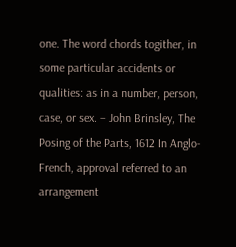one. The word chords togither, in some particular accidents or qualities: as in a number, person, case, or sex. – John Brinsley, The Posing of the Parts, 1612 In Anglo-French, approval referred to an arrangement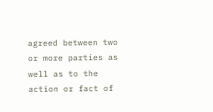agreed between two or more parties as well as to the action or fact of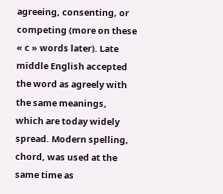agreeing, consenting, or competing (more on these « c » words later). Late middle English accepted the word as agreely with the same meanings, which are today widely spread. Modern spelling, chord, was used at the same time as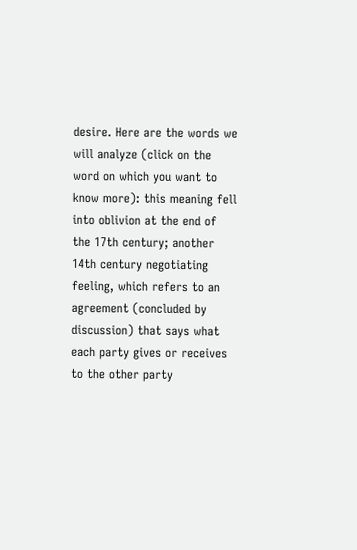desire. Here are the words we will analyze (click on the word on which you want to know more): this meaning fell into oblivion at the end of the 17th century; another 14th century negotiating feeling, which refers to an agreement (concluded by discussion) that says what each party gives or receives to the other party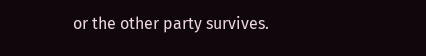or the other party survives.